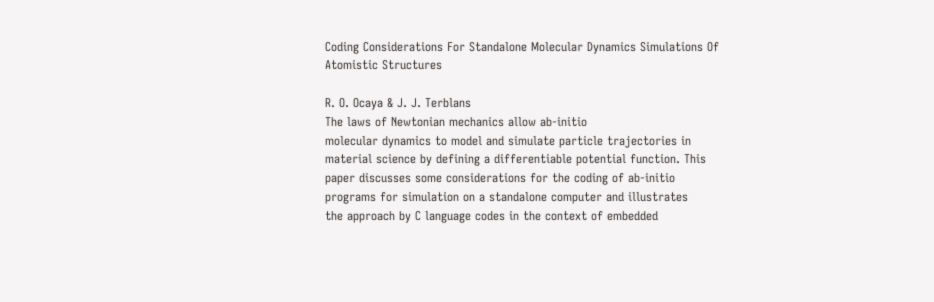Coding Considerations For Standalone Molecular Dynamics Simulations Of Atomistic Structures

R. O. Ocaya & J. J. Terblans
The laws of Newtonian mechanics allow ab-initio
molecular dynamics to model and simulate particle trajectories in
material science by defining a differentiable potential function. This
paper discusses some considerations for the coding of ab-initio
programs for simulation on a standalone computer and illustrates
the approach by C language codes in the context of embedded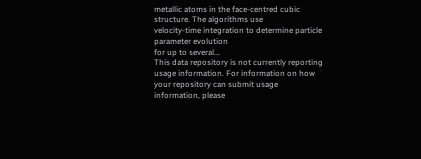metallic atoms in the face-centred cubic structure. The algorithms use
velocity-time integration to determine particle parameter evolution
for up to several...
This data repository is not currently reporting usage information. For information on how your repository can submit usage information, please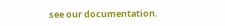see our documentation.